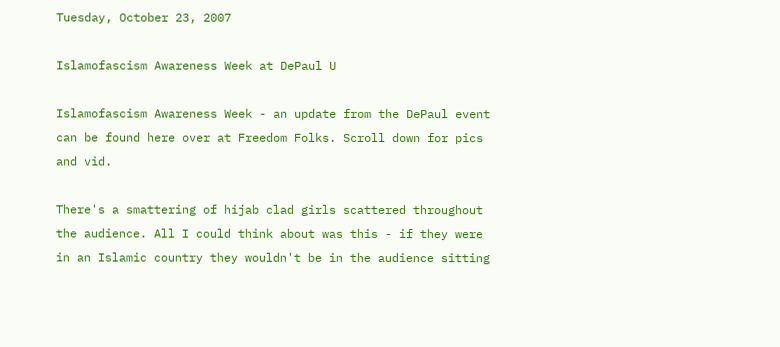Tuesday, October 23, 2007

Islamofascism Awareness Week at DePaul U

Islamofascism Awareness Week - an update from the DePaul event can be found here over at Freedom Folks. Scroll down for pics and vid.

There's a smattering of hijab clad girls scattered throughout the audience. All I could think about was this - if they were in an Islamic country they wouldn't be in the audience sitting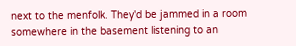next to the menfolk. They'd be jammed in a room somewhere in the basement listening to an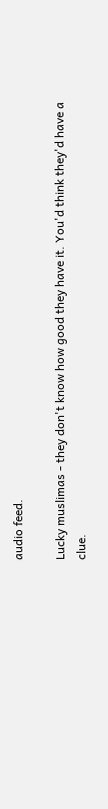audio feed.

Lucky muslimas - they don't know how good they have it. You'd think they'd have a clue.